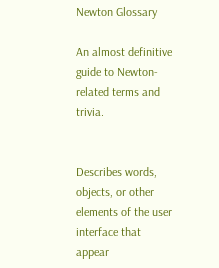Newton Glossary

An almost definitive guide to Newton-related terms and trivia.


Describes words, objects, or other elements of the user interface that appear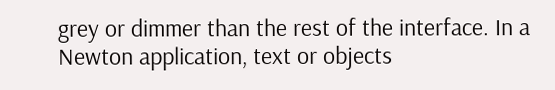grey or dimmer than the rest of the interface. In a Newton application, text or objects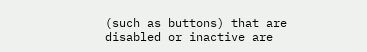(such as buttons) that are disabled or inactive are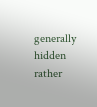generally hidden rather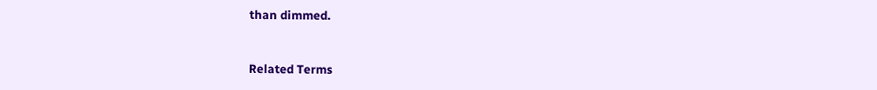than dimmed.


Related Terms